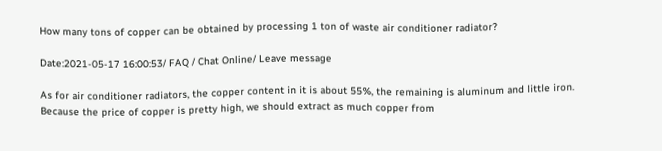How many tons of copper can be obtained by processing 1 ton of waste air conditioner radiator?

Date:2021-05-17 16:00:53/ FAQ / Chat Online/ Leave message

As for air conditioner radiators, the copper content in it is about 55%, the remaining is aluminum and little iron. Because the price of copper is pretty high, we should extract as much copper from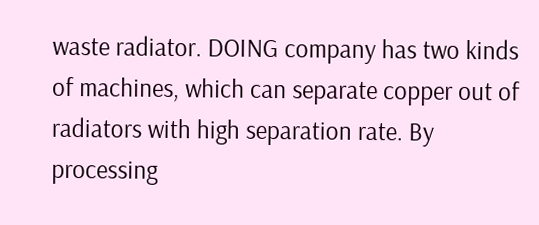waste radiator. DOING company has two kinds of machines, which can separate copper out of radiators with high separation rate. By processing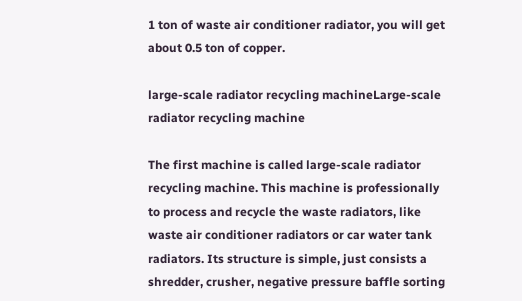1 ton of waste air conditioner radiator, you will get about 0.5 ton of copper.

large-scale radiator recycling machineLarge-scale radiator recycling machine

The first machine is called large-scale radiator recycling machine. This machine is professionally to process and recycle the waste radiators, like waste air conditioner radiators or car water tank radiators. Its structure is simple, just consists a shredder, crusher, negative pressure baffle sorting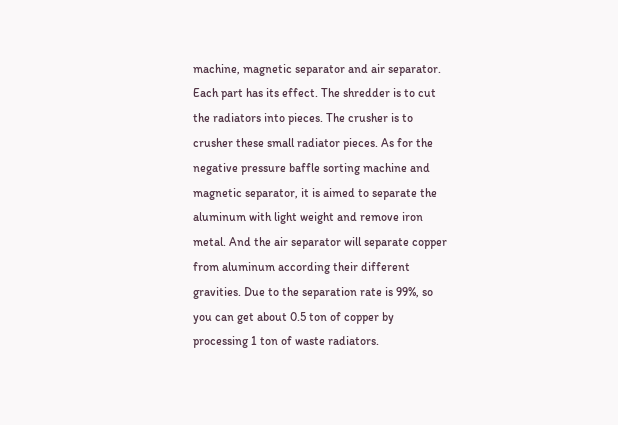machine, magnetic separator and air separator. Each part has its effect. The shredder is to cut the radiators into pieces. The crusher is to crusher these small radiator pieces. As for the negative pressure baffle sorting machine and magnetic separator, it is aimed to separate the aluminum with light weight and remove iron metal. And the air separator will separate copper from aluminum according their different gravities. Due to the separation rate is 99%, so you can get about 0.5 ton of copper by processing 1 ton of waste radiators.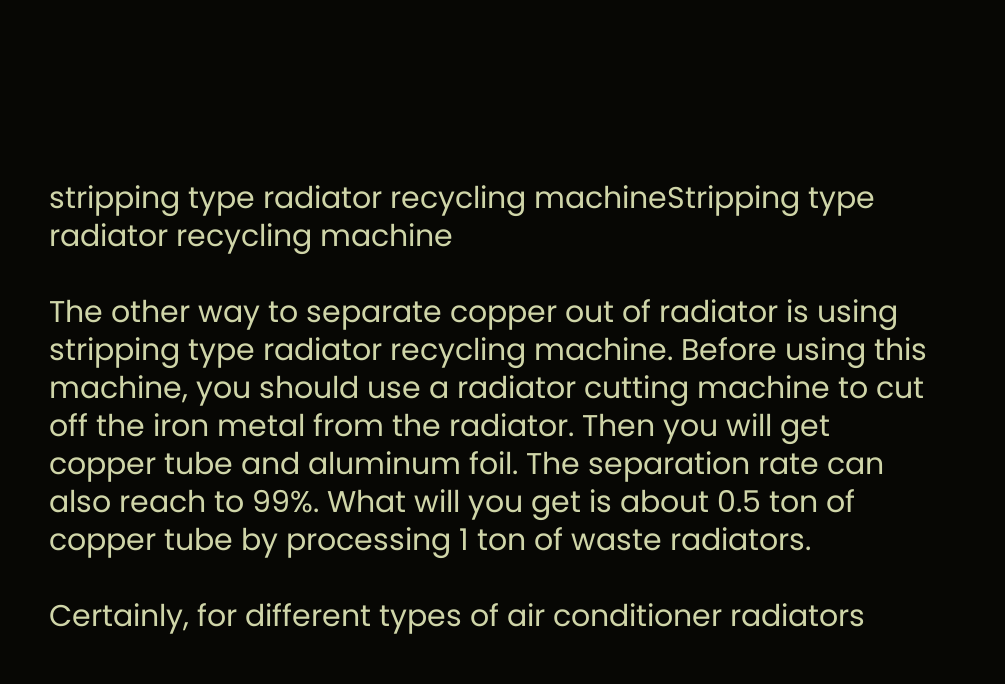stripping type radiator recycling machineStripping type radiator recycling machine

The other way to separate copper out of radiator is using stripping type radiator recycling machine. Before using this machine, you should use a radiator cutting machine to cut off the iron metal from the radiator. Then you will get copper tube and aluminum foil. The separation rate can also reach to 99%. What will you get is about 0.5 ton of copper tube by processing 1 ton of waste radiators.

Certainly, for different types of air conditioner radiators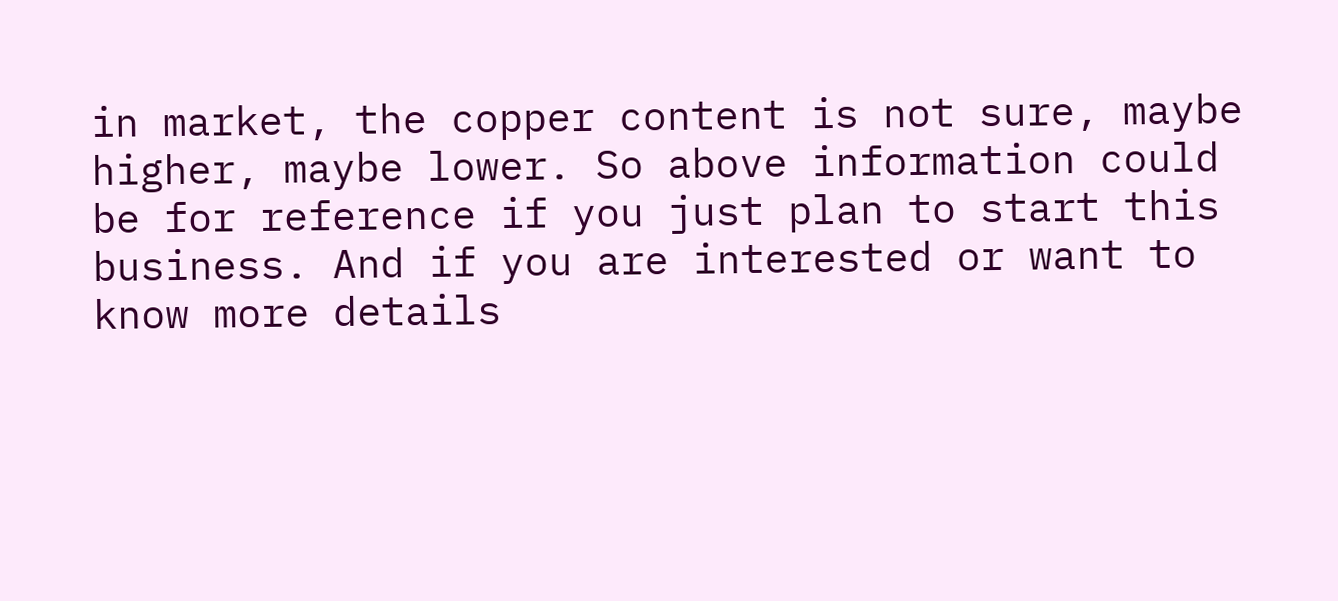in market, the copper content is not sure, maybe higher, maybe lower. So above information could be for reference if you just plan to start this business. And if you are interested or want to know more details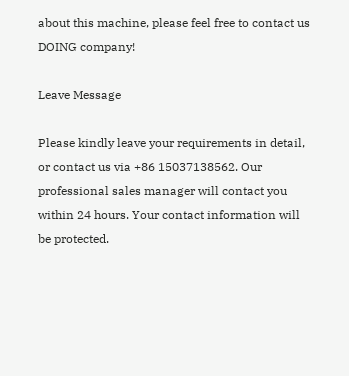about this machine, please feel free to contact us DOING company!

Leave Message

Please kindly leave your requirements in detail, or contact us via +86 15037138562. Our professional sales manager will contact you within 24 hours. Your contact information will be protected.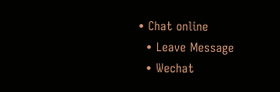• Chat online
  • Leave Message
  • Wechat